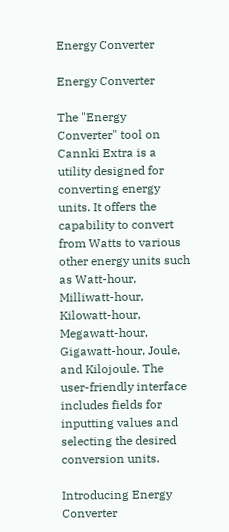Energy Converter

Energy Converter

The "Energy Converter" tool on Cannki Extra is a utility designed for converting energy units. It offers the capability to convert from Watts to various other energy units such as Watt-hour, Milliwatt-hour, Kilowatt-hour, Megawatt-hour, Gigawatt-hour, Joule, and Kilojoule. The user-friendly interface includes fields for inputting values and selecting the desired conversion units.

Introducing Energy Converter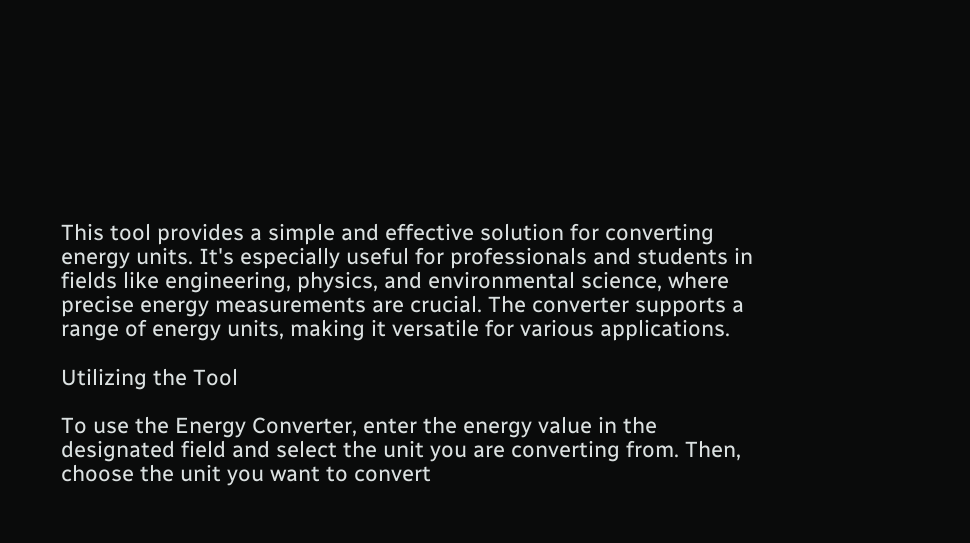This tool provides a simple and effective solution for converting energy units. It's especially useful for professionals and students in fields like engineering, physics, and environmental science, where precise energy measurements are crucial. The converter supports a range of energy units, making it versatile for various applications.

Utilizing the Tool

To use the Energy Converter, enter the energy value in the designated field and select the unit you are converting from. Then, choose the unit you want to convert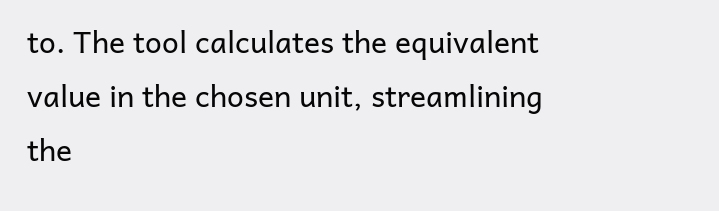to. The tool calculates the equivalent value in the chosen unit, streamlining the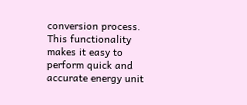conversion process. This functionality makes it easy to perform quick and accurate energy unit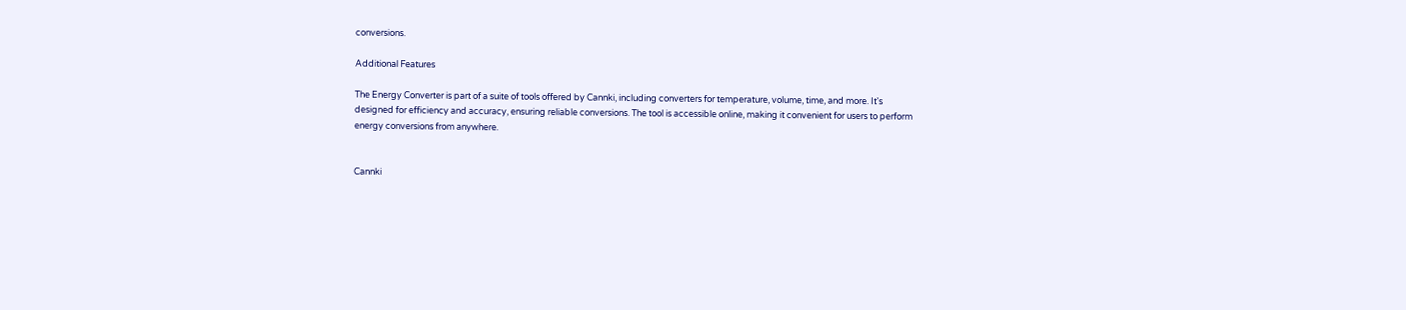conversions.

Additional Features

The Energy Converter is part of a suite of tools offered by Cannki, including converters for temperature, volume, time, and more. It's designed for efficiency and accuracy, ensuring reliable conversions. The tool is accessible online, making it convenient for users to perform energy conversions from anywhere.


Cannki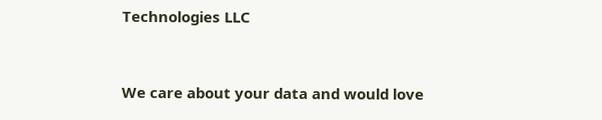Technologies LLC


We care about your data and would love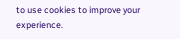to use cookies to improve your experience.